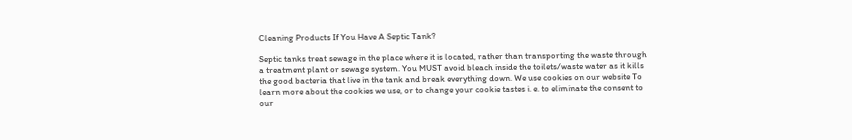Cleaning Products If You Have A Septic Tank?

Septic tanks treat sewage in the place where it is located, rather than transporting the waste through a treatment plant or sewage system. You MUST avoid bleach inside the toilets/waste water as it kills the good bacteria that live in the tank and break everything down. We use cookies on our website To learn more about the cookies we use, or to change your cookie tastes i. e. to eliminate the consent to our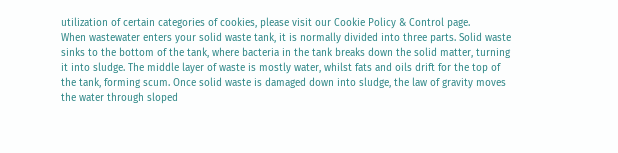utilization of certain categories of cookies, please visit our Cookie Policy & Control page.
When wastewater enters your solid waste tank, it is normally divided into three parts. Solid waste sinks to the bottom of the tank, where bacteria in the tank breaks down the solid matter, turning it into sludge. The middle layer of waste is mostly water, whilst fats and oils drift for the top of the tank, forming scum. Once solid waste is damaged down into sludge, the law of gravity moves the water through sloped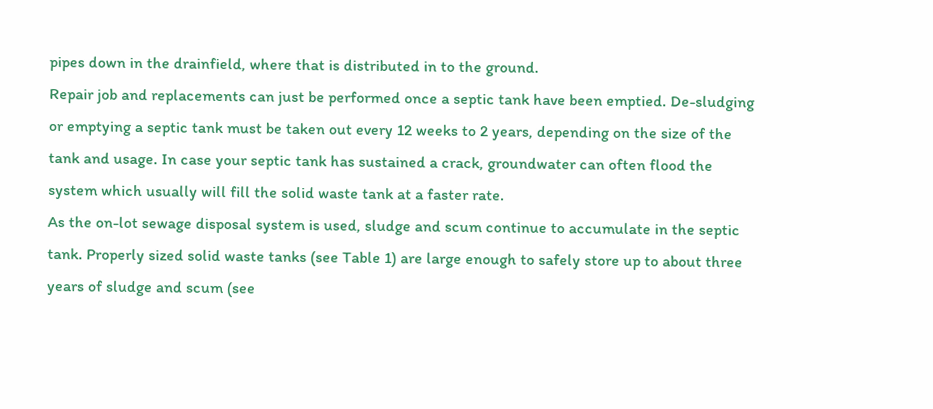pipes down in the drainfield, where that is distributed in to the ground.
Repair job and replacements can just be performed once a septic tank have been emptied. De-sludging or emptying a septic tank must be taken out every 12 weeks to 2 years, depending on the size of the tank and usage. In case your septic tank has sustained a crack, groundwater can often flood the system which usually will fill the solid waste tank at a faster rate.
As the on-lot sewage disposal system is used, sludge and scum continue to accumulate in the septic tank. Properly sized solid waste tanks (see Table 1) are large enough to safely store up to about three years of sludge and scum (see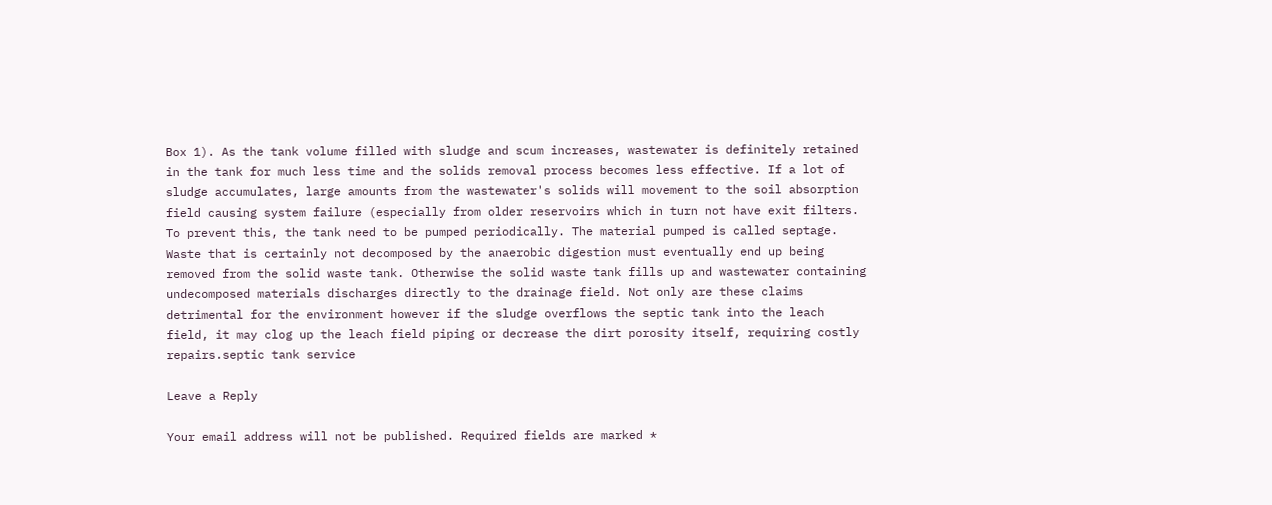Box 1). As the tank volume filled with sludge and scum increases, wastewater is definitely retained in the tank for much less time and the solids removal process becomes less effective. If a lot of sludge accumulates, large amounts from the wastewater's solids will movement to the soil absorption field causing system failure (especially from older reservoirs which in turn not have exit filters. To prevent this, the tank need to be pumped periodically. The material pumped is called septage.
Waste that is certainly not decomposed by the anaerobic digestion must eventually end up being removed from the solid waste tank. Otherwise the solid waste tank fills up and wastewater containing undecomposed materials discharges directly to the drainage field. Not only are these claims detrimental for the environment however if the sludge overflows the septic tank into the leach field, it may clog up the leach field piping or decrease the dirt porosity itself, requiring costly repairs.septic tank service

Leave a Reply

Your email address will not be published. Required fields are marked *